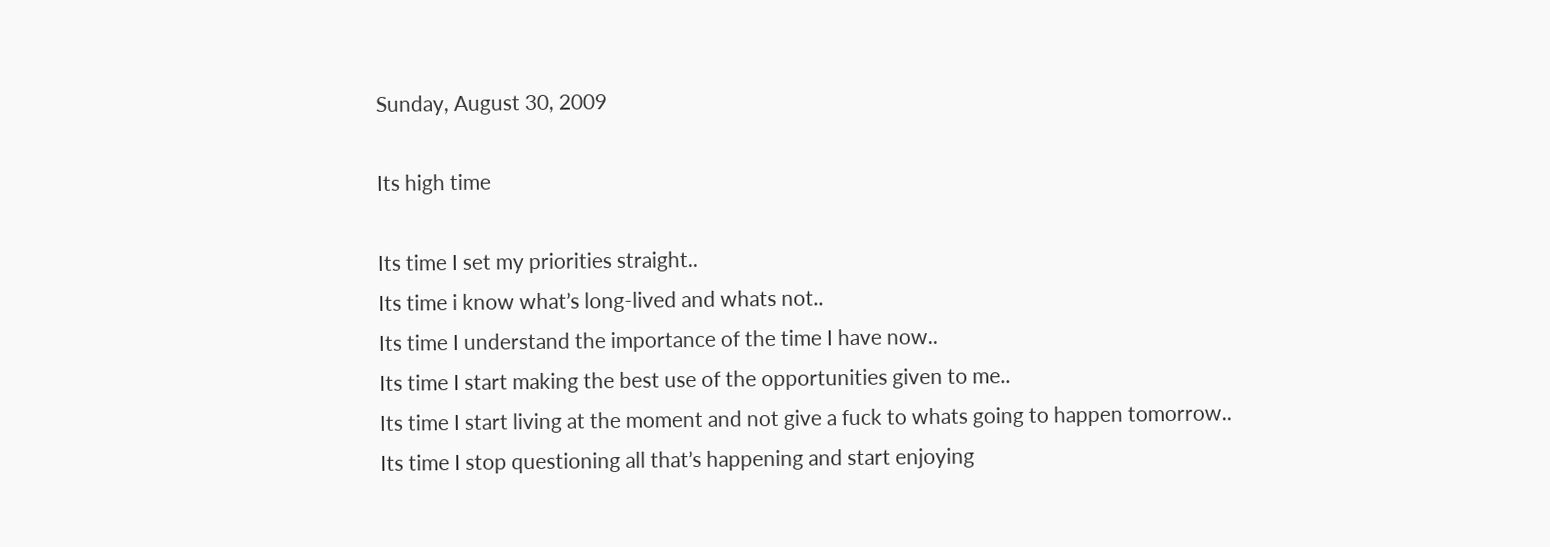Sunday, August 30, 2009

Its high time

Its time I set my priorities straight..
Its time i know what’s long-lived and whats not..
Its time I understand the importance of the time I have now..
Its time I start making the best use of the opportunities given to me..
Its time I start living at the moment and not give a fuck to whats going to happen tomorrow..
Its time I stop questioning all that’s happening and start enjoying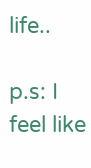life..

p.s: I feel like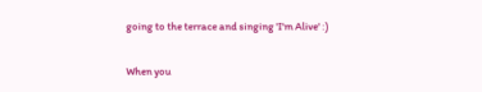going to the terrace and singing 'I'm Alive' :)

When you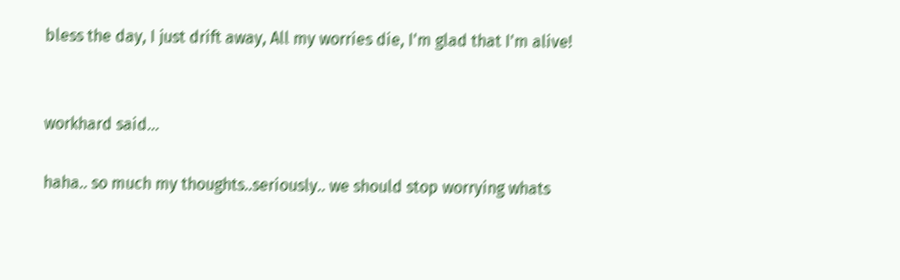bless the day, I just drift away, All my worries die, I'm glad that I'm alive!


workhard said...

haha.. so much my thoughts..seriously.. we should stop worrying whats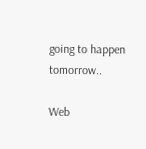going to happen tomorrow..

Web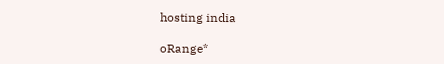hosting india

oRange*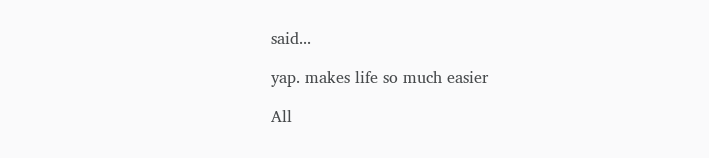said...

yap. makes life so much easier

All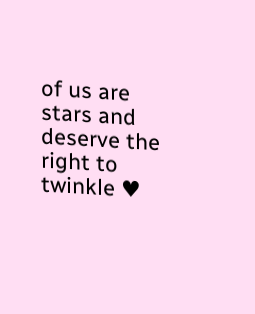of us are stars and deserve the right to twinkle ♥